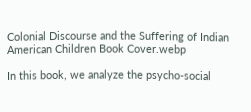Colonial Discourse and the Suffering of Indian American Children Book Cover.webp

In this book, we analyze the psycho-social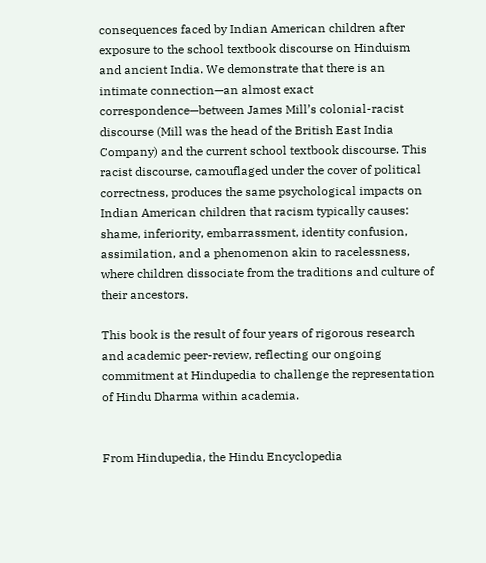consequences faced by Indian American children after exposure to the school textbook discourse on Hinduism and ancient India. We demonstrate that there is an intimate connection—an almost exact correspondence—between James Mill’s colonial-racist discourse (Mill was the head of the British East India Company) and the current school textbook discourse. This racist discourse, camouflaged under the cover of political correctness, produces the same psychological impacts on Indian American children that racism typically causes: shame, inferiority, embarrassment, identity confusion, assimilation, and a phenomenon akin to racelessness, where children dissociate from the traditions and culture of their ancestors.

This book is the result of four years of rigorous research and academic peer-review, reflecting our ongoing commitment at Hindupedia to challenge the representation of Hindu Dharma within academia.


From Hindupedia, the Hindu Encyclopedia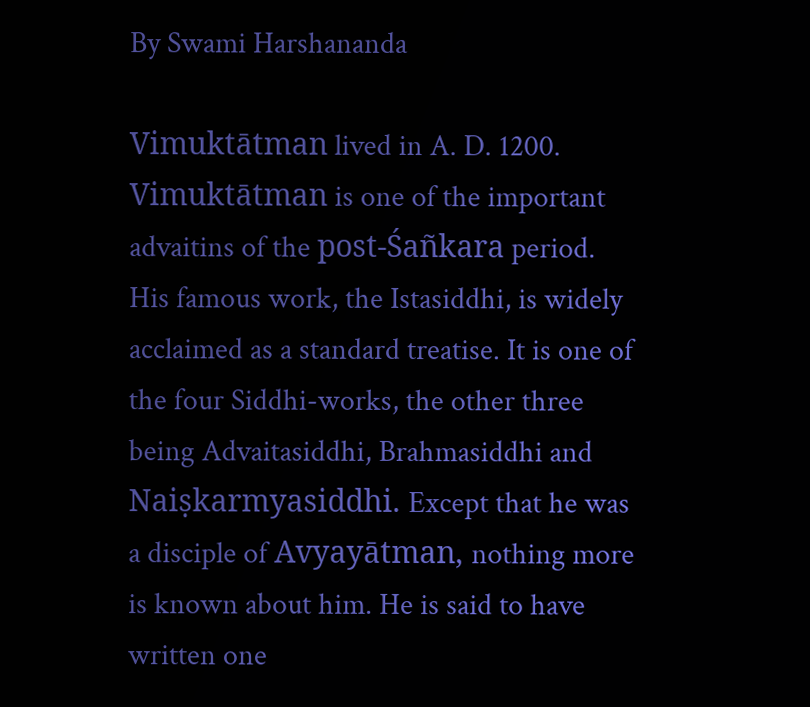By Swami Harshananda

Vimuktātman lived in A. D. 1200. Vimuktātman is one of the important advaitins of the post-Śañkara period. His famous work, the Istasiddhi, is widely acclaimed as a standard treatise. It is one of the four Siddhi-works, the other three being Advaitasiddhi, Brahmasiddhi and Naiṣkarmyasiddhi. Except that he was a disciple of Avyayātman, nothing more is known about him. He is said to have written one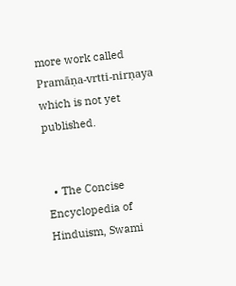more work called Pramāṇa-vrtti-nirṇaya which is not yet published.


  • The Concise Encyclopedia of Hinduism, Swami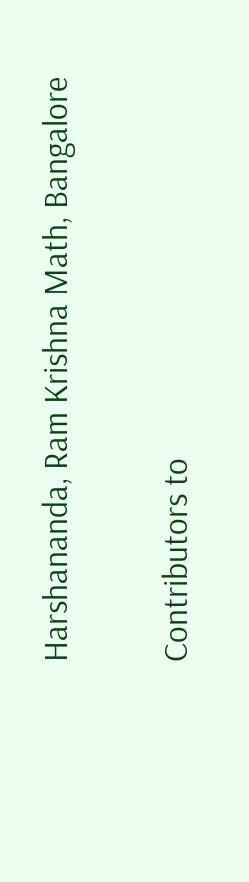Harshananda, Ram Krishna Math, Bangalore

Contributors to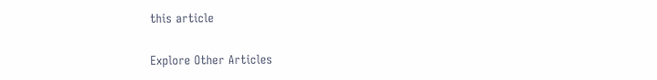this article

Explore Other Articles